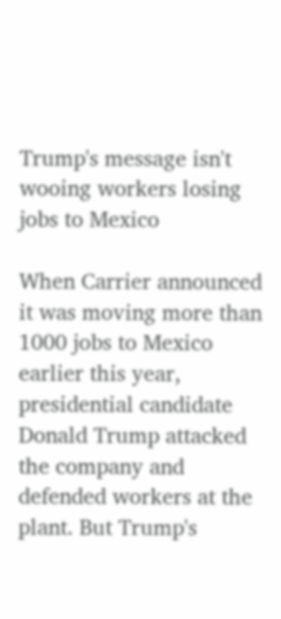Trump's message isn't wooing workers losing jobs to Mexico

When Carrier announced it was moving more than 1000 jobs to Mexico earlier this year, presidential candidate Donald Trump attacked the company and defended workers at the plant. But Trump's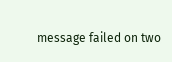message failed on two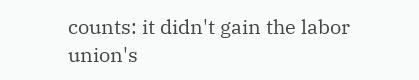counts: it didn't gain the labor union's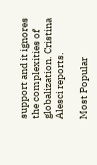support and it ignores the complexities of globalization. Cristina Alesci reports.

Most Popular